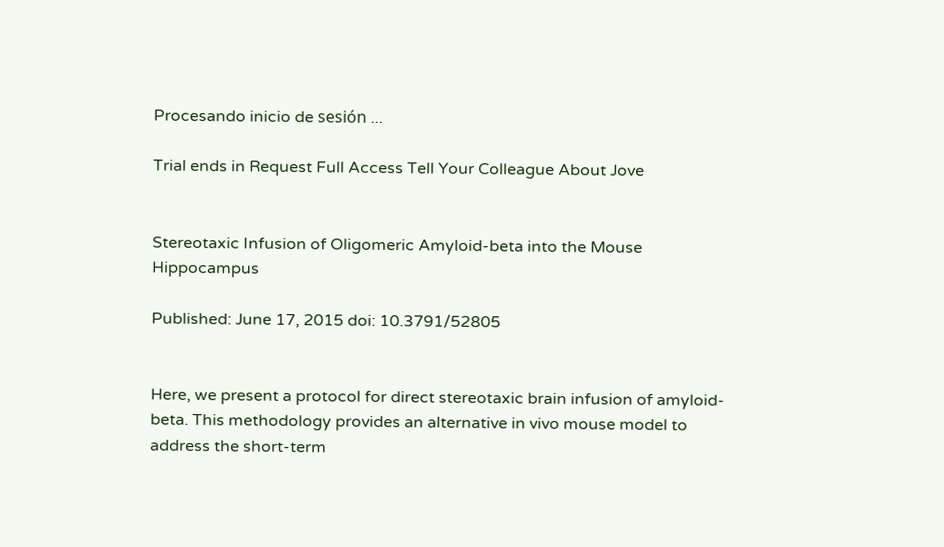Procesando inicio de sesión ...

Trial ends in Request Full Access Tell Your Colleague About Jove


Stereotaxic Infusion of Oligomeric Amyloid-beta into the Mouse Hippocampus

Published: June 17, 2015 doi: 10.3791/52805


Here, we present a protocol for direct stereotaxic brain infusion of amyloid-beta. This methodology provides an alternative in vivo mouse model to address the short-term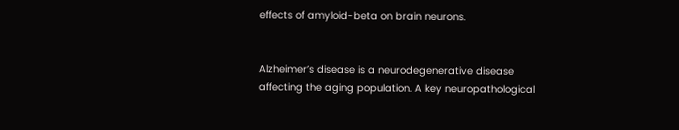effects of amyloid-beta on brain neurons.


Alzheimer’s disease is a neurodegenerative disease affecting the aging population. A key neuropathological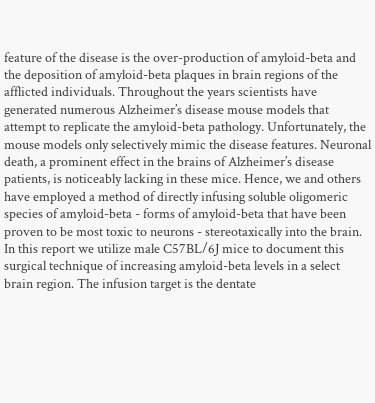feature of the disease is the over-production of amyloid-beta and the deposition of amyloid-beta plaques in brain regions of the afflicted individuals. Throughout the years scientists have generated numerous Alzheimer’s disease mouse models that attempt to replicate the amyloid-beta pathology. Unfortunately, the mouse models only selectively mimic the disease features. Neuronal death, a prominent effect in the brains of Alzheimer’s disease patients, is noticeably lacking in these mice. Hence, we and others have employed a method of directly infusing soluble oligomeric species of amyloid-beta - forms of amyloid-beta that have been proven to be most toxic to neurons - stereotaxically into the brain. In this report we utilize male C57BL/6J mice to document this surgical technique of increasing amyloid-beta levels in a select brain region. The infusion target is the dentate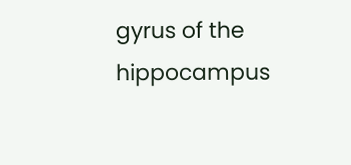gyrus of the hippocampus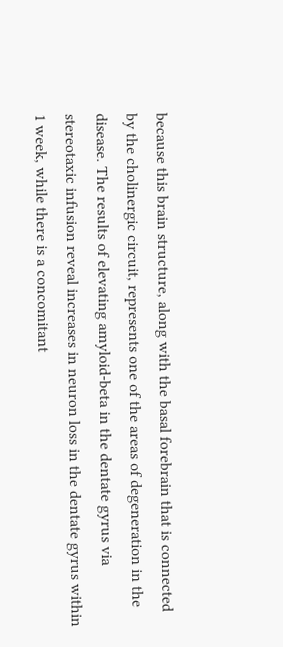because this brain structure, along with the basal forebrain that is connected by the cholinergic circuit, represents one of the areas of degeneration in the disease. The results of elevating amyloid-beta in the dentate gyrus via stereotaxic infusion reveal increases in neuron loss in the dentate gyrus within 1 week, while there is a concomitant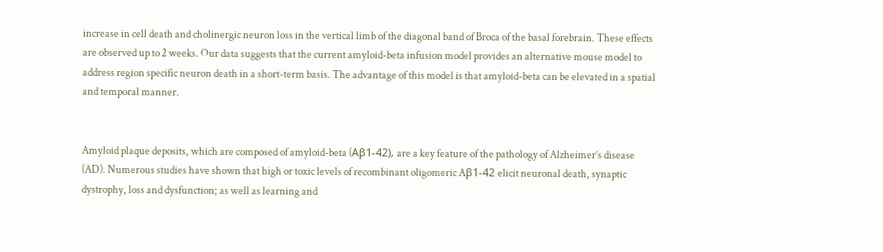increase in cell death and cholinergic neuron loss in the vertical limb of the diagonal band of Broca of the basal forebrain. These effects are observed up to 2 weeks. Our data suggests that the current amyloid-beta infusion model provides an alternative mouse model to address region specific neuron death in a short-term basis. The advantage of this model is that amyloid-beta can be elevated in a spatial and temporal manner.


Amyloid plaque deposits, which are composed of amyloid-beta (Aβ1-42), are a key feature of the pathology of Alzheimer’s disease (AD). Numerous studies have shown that high or toxic levels of recombinant oligomeric Aβ1-42 elicit neuronal death, synaptic dystrophy, loss and dysfunction; as well as learning and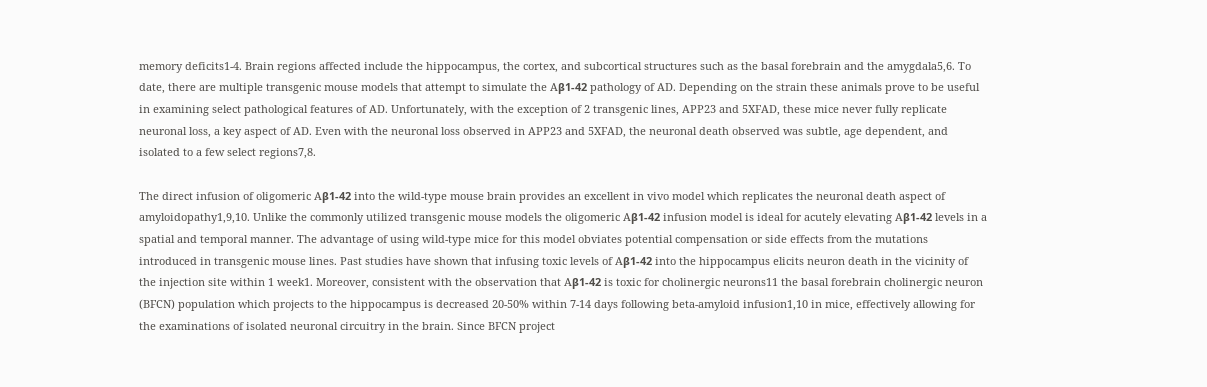memory deficits1-4. Brain regions affected include the hippocampus, the cortex, and subcortical structures such as the basal forebrain and the amygdala5,6. To date, there are multiple transgenic mouse models that attempt to simulate the Aβ1-42 pathology of AD. Depending on the strain these animals prove to be useful in examining select pathological features of AD. Unfortunately, with the exception of 2 transgenic lines, APP23 and 5XFAD, these mice never fully replicate neuronal loss, a key aspect of AD. Even with the neuronal loss observed in APP23 and 5XFAD, the neuronal death observed was subtle, age dependent, and isolated to a few select regions7,8.

The direct infusion of oligomeric Aβ1-42 into the wild-type mouse brain provides an excellent in vivo model which replicates the neuronal death aspect of amyloidopathy1,9,10. Unlike the commonly utilized transgenic mouse models the oligomeric Aβ1-42 infusion model is ideal for acutely elevating Aβ1-42 levels in a spatial and temporal manner. The advantage of using wild-type mice for this model obviates potential compensation or side effects from the mutations introduced in transgenic mouse lines. Past studies have shown that infusing toxic levels of Aβ1-42 into the hippocampus elicits neuron death in the vicinity of the injection site within 1 week1. Moreover, consistent with the observation that Aβ1-42 is toxic for cholinergic neurons11 the basal forebrain cholinergic neuron (BFCN) population which projects to the hippocampus is decreased 20-50% within 7-14 days following beta-amyloid infusion1,10 in mice, effectively allowing for the examinations of isolated neuronal circuitry in the brain. Since BFCN project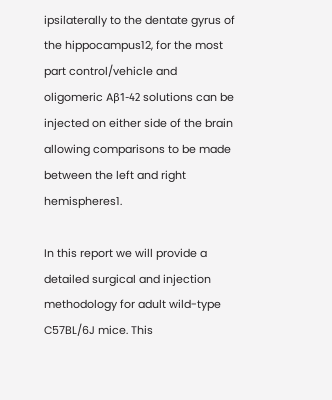ipsilaterally to the dentate gyrus of the hippocampus12, for the most part control/vehicle and oligomeric Aβ1-42 solutions can be injected on either side of the brain allowing comparisons to be made between the left and right hemispheres1.

In this report we will provide a detailed surgical and injection methodology for adult wild-type C57BL/6J mice. This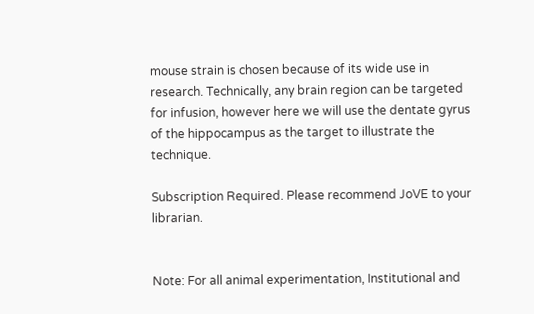mouse strain is chosen because of its wide use in research. Technically, any brain region can be targeted for infusion, however here we will use the dentate gyrus of the hippocampus as the target to illustrate the technique.

Subscription Required. Please recommend JoVE to your librarian.


Note: For all animal experimentation, Institutional and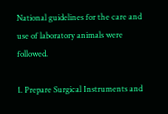National guidelines for the care and use of laboratory animals were followed.

1. Prepare Surgical Instruments and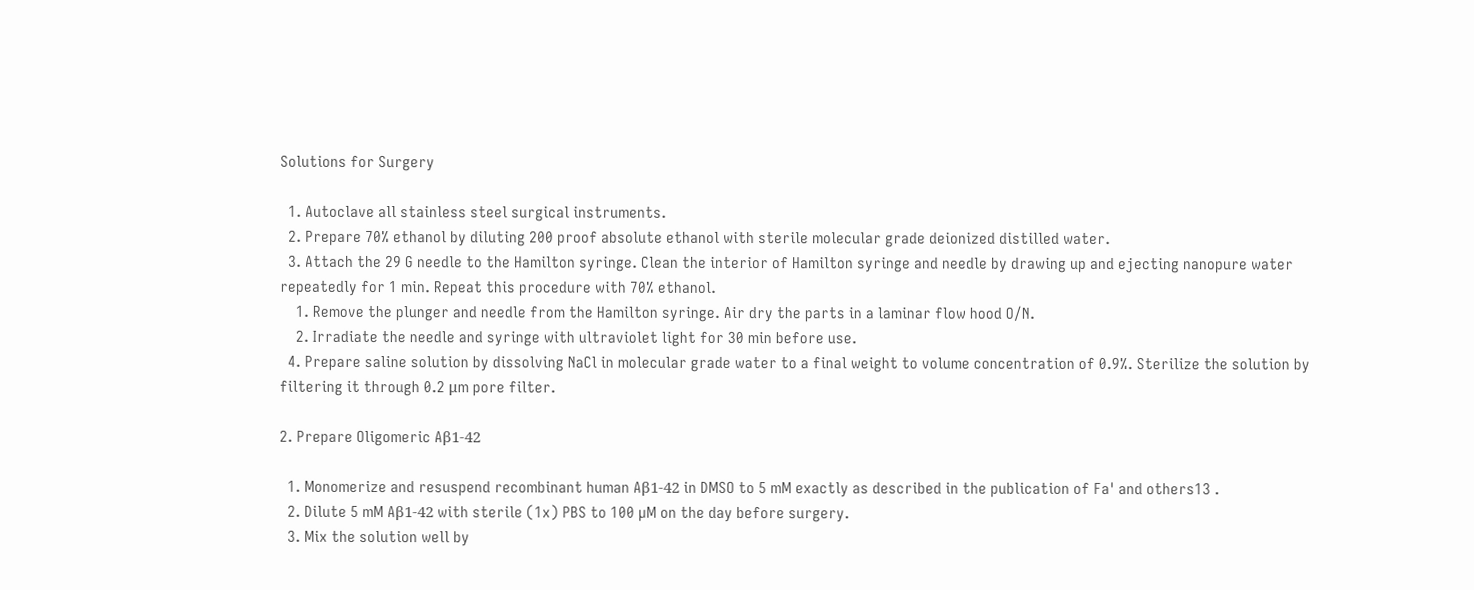Solutions for Surgery

  1. Autoclave all stainless steel surgical instruments.
  2. Prepare 70% ethanol by diluting 200 proof absolute ethanol with sterile molecular grade deionized distilled water.
  3. Attach the 29 G needle to the Hamilton syringe. Clean the interior of Hamilton syringe and needle by drawing up and ejecting nanopure water repeatedly for 1 min. Repeat this procedure with 70% ethanol.
    1. Remove the plunger and needle from the Hamilton syringe. Air dry the parts in a laminar flow hood O/N.
    2. Irradiate the needle and syringe with ultraviolet light for 30 min before use.
  4. Prepare saline solution by dissolving NaCl in molecular grade water to a final weight to volume concentration of 0.9%. Sterilize the solution by filtering it through 0.2 μm pore filter.

2. Prepare Oligomeric Aβ1-42

  1. Monomerize and resuspend recombinant human Aβ1-42 in DMSO to 5 mM exactly as described in the publication of Fa' and others13 .
  2. Dilute 5 mM Aβ1-42 with sterile (1x) PBS to 100 µM on the day before surgery.
  3. Mix the solution well by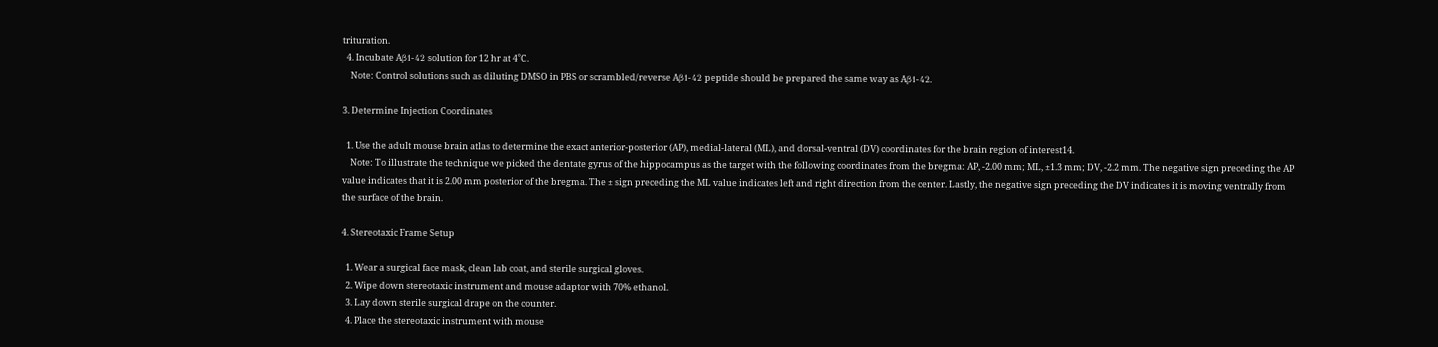trituration.
  4. Incubate Aβ1-42 solution for 12 hr at 4˚C.
    Note: Control solutions such as diluting DMSO in PBS or scrambled/reverse Aβ1-42 peptide should be prepared the same way as Aβ1-42.

3. Determine Injection Coordinates

  1. Use the adult mouse brain atlas to determine the exact anterior-posterior (AP), medial-lateral (ML), and dorsal-ventral (DV) coordinates for the brain region of interest14.
    Note: To illustrate the technique we picked the dentate gyrus of the hippocampus as the target with the following coordinates from the bregma: AP, -2.00 mm; ML, ±1.3 mm; DV, -2.2 mm. The negative sign preceding the AP value indicates that it is 2.00 mm posterior of the bregma. The ± sign preceding the ML value indicates left and right direction from the center. Lastly, the negative sign preceding the DV indicates it is moving ventrally from the surface of the brain.

4. Stereotaxic Frame Setup

  1. Wear a surgical face mask, clean lab coat, and sterile surgical gloves.
  2. Wipe down stereotaxic instrument and mouse adaptor with 70% ethanol.
  3. Lay down sterile surgical drape on the counter.
  4. Place the stereotaxic instrument with mouse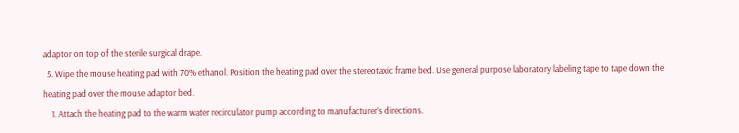adaptor on top of the sterile surgical drape.
  5. Wipe the mouse heating pad with 70% ethanol. Position the heating pad over the stereotaxic frame bed. Use general purpose laboratory labeling tape to tape down the heating pad over the mouse adaptor bed.
    1. Attach the heating pad to the warm water recirculator pump according to manufacturer’s directions.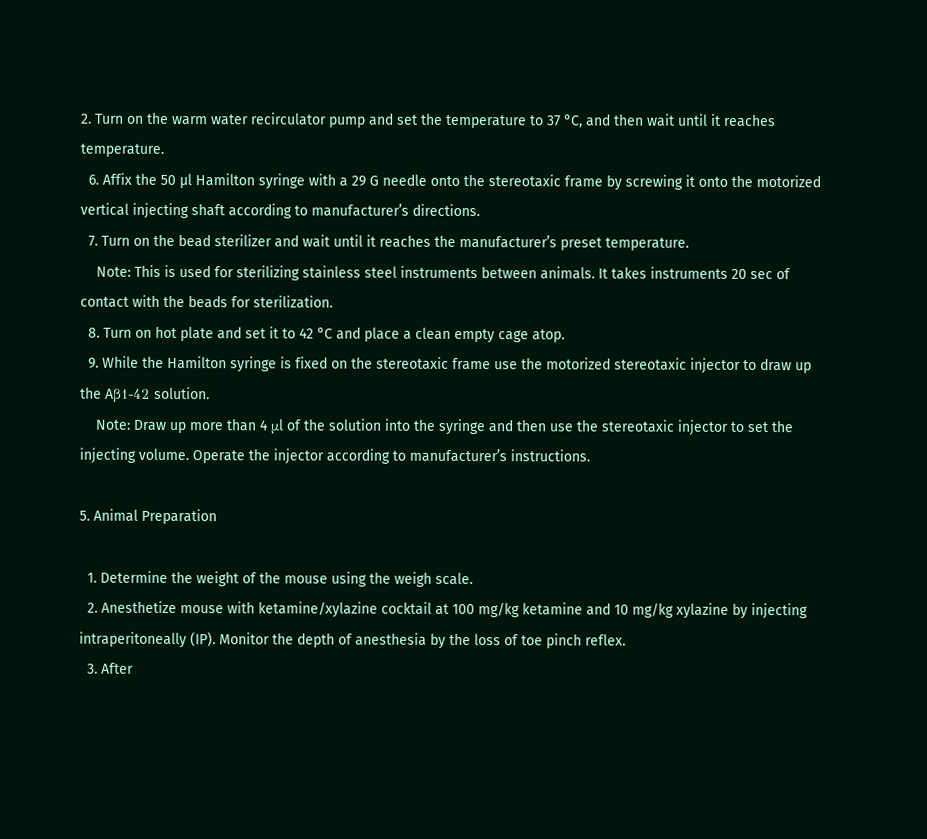2. Turn on the warm water recirculator pump and set the temperature to 37 °C, and then wait until it reaches temperature.
  6. Affix the 50 µl Hamilton syringe with a 29 G needle onto the stereotaxic frame by screwing it onto the motorized vertical injecting shaft according to manufacturer’s directions.
  7. Turn on the bead sterilizer and wait until it reaches the manufacturer’s preset temperature.
    Note: This is used for sterilizing stainless steel instruments between animals. It takes instruments 20 sec of contact with the beads for sterilization.
  8. Turn on hot plate and set it to 42 °C and place a clean empty cage atop.
  9. While the Hamilton syringe is fixed on the stereotaxic frame use the motorized stereotaxic injector to draw up the Aβ1-42 solution.
    Note: Draw up more than 4 μl of the solution into the syringe and then use the stereotaxic injector to set the injecting volume. Operate the injector according to manufacturer’s instructions.

5. Animal Preparation

  1. Determine the weight of the mouse using the weigh scale.
  2. Anesthetize mouse with ketamine/xylazine cocktail at 100 mg/kg ketamine and 10 mg/kg xylazine by injecting intraperitoneally (IP). Monitor the depth of anesthesia by the loss of toe pinch reflex.
  3. After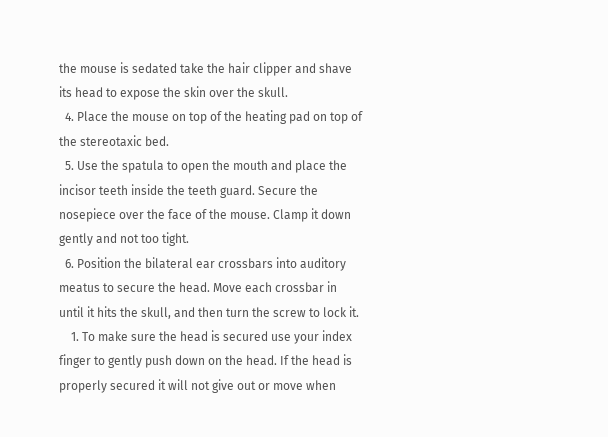the mouse is sedated take the hair clipper and shave its head to expose the skin over the skull.
  4. Place the mouse on top of the heating pad on top of the stereotaxic bed.
  5. Use the spatula to open the mouth and place the incisor teeth inside the teeth guard. Secure the nosepiece over the face of the mouse. Clamp it down gently and not too tight.
  6. Position the bilateral ear crossbars into auditory meatus to secure the head. Move each crossbar in until it hits the skull, and then turn the screw to lock it.
    1. To make sure the head is secured use your index finger to gently push down on the head. If the head is properly secured it will not give out or move when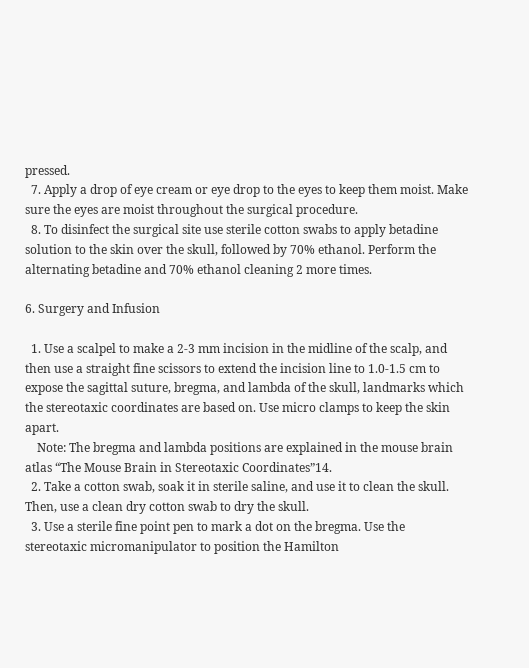pressed.
  7. Apply a drop of eye cream or eye drop to the eyes to keep them moist. Make sure the eyes are moist throughout the surgical procedure.
  8. To disinfect the surgical site use sterile cotton swabs to apply betadine solution to the skin over the skull, followed by 70% ethanol. Perform the alternating betadine and 70% ethanol cleaning 2 more times.

6. Surgery and Infusion

  1. Use a scalpel to make a 2-3 mm incision in the midline of the scalp, and then use a straight fine scissors to extend the incision line to 1.0-1.5 cm to expose the sagittal suture, bregma, and lambda of the skull, landmarks which the stereotaxic coordinates are based on. Use micro clamps to keep the skin apart.
    Note: The bregma and lambda positions are explained in the mouse brain atlas “The Mouse Brain in Stereotaxic Coordinates”14.
  2. Take a cotton swab, soak it in sterile saline, and use it to clean the skull. Then, use a clean dry cotton swab to dry the skull.
  3. Use a sterile fine point pen to mark a dot on the bregma. Use the stereotaxic micromanipulator to position the Hamilton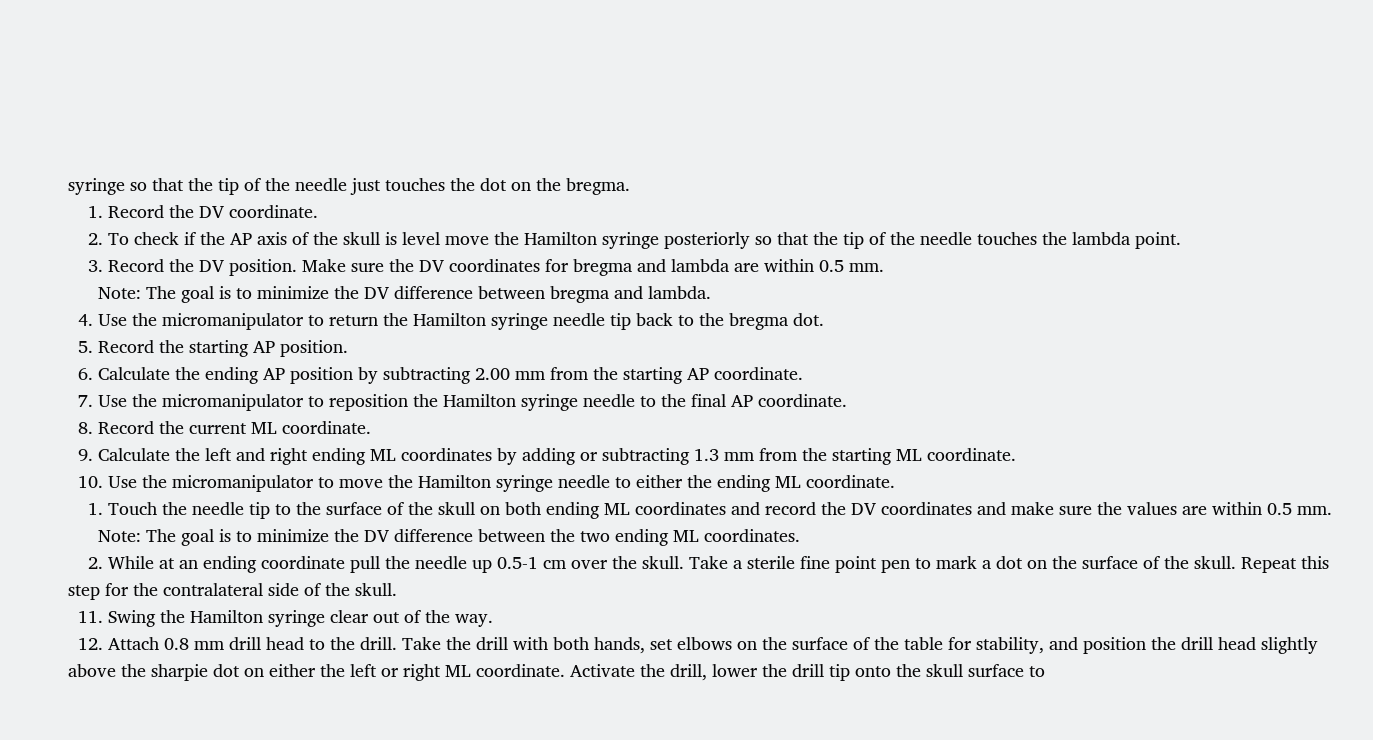syringe so that the tip of the needle just touches the dot on the bregma.
    1. Record the DV coordinate.
    2. To check if the AP axis of the skull is level move the Hamilton syringe posteriorly so that the tip of the needle touches the lambda point.
    3. Record the DV position. Make sure the DV coordinates for bregma and lambda are within 0.5 mm.
      Note: The goal is to minimize the DV difference between bregma and lambda.
  4. Use the micromanipulator to return the Hamilton syringe needle tip back to the bregma dot.
  5. Record the starting AP position.
  6. Calculate the ending AP position by subtracting 2.00 mm from the starting AP coordinate.
  7. Use the micromanipulator to reposition the Hamilton syringe needle to the final AP coordinate.
  8. Record the current ML coordinate.
  9. Calculate the left and right ending ML coordinates by adding or subtracting 1.3 mm from the starting ML coordinate.
  10. Use the micromanipulator to move the Hamilton syringe needle to either the ending ML coordinate.
    1. Touch the needle tip to the surface of the skull on both ending ML coordinates and record the DV coordinates and make sure the values are within 0.5 mm.
      Note: The goal is to minimize the DV difference between the two ending ML coordinates.
    2. While at an ending coordinate pull the needle up 0.5-1 cm over the skull. Take a sterile fine point pen to mark a dot on the surface of the skull. Repeat this step for the contralateral side of the skull.
  11. Swing the Hamilton syringe clear out of the way.
  12. Attach 0.8 mm drill head to the drill. Take the drill with both hands, set elbows on the surface of the table for stability, and position the drill head slightly above the sharpie dot on either the left or right ML coordinate. Activate the drill, lower the drill tip onto the skull surface to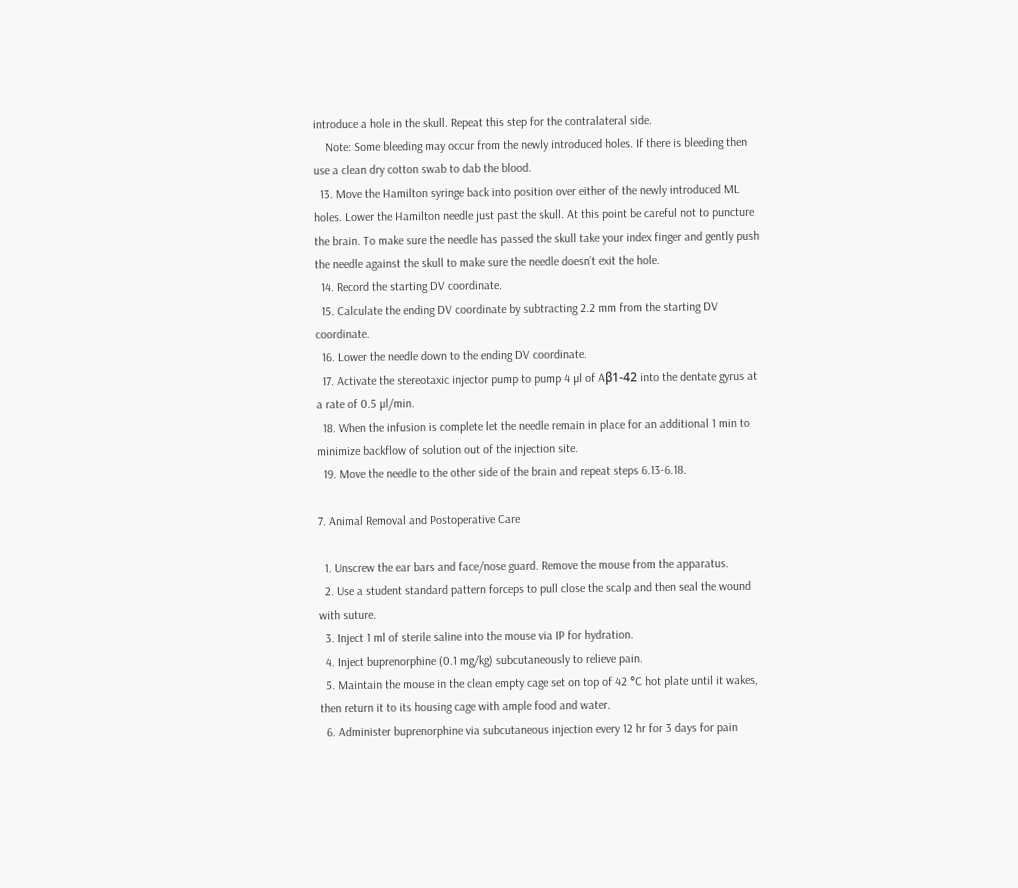introduce a hole in the skull. Repeat this step for the contralateral side.
    Note: Some bleeding may occur from the newly introduced holes. If there is bleeding then use a clean dry cotton swab to dab the blood.
  13. Move the Hamilton syringe back into position over either of the newly introduced ML holes. Lower the Hamilton needle just past the skull. At this point be careful not to puncture the brain. To make sure the needle has passed the skull take your index finger and gently push the needle against the skull to make sure the needle doesn’t exit the hole.
  14. Record the starting DV coordinate.
  15. Calculate the ending DV coordinate by subtracting 2.2 mm from the starting DV coordinate.
  16. Lower the needle down to the ending DV coordinate.
  17. Activate the stereotaxic injector pump to pump 4 µl of Aβ1-42 into the dentate gyrus at a rate of 0.5 µl/min.
  18. When the infusion is complete let the needle remain in place for an additional 1 min to minimize backflow of solution out of the injection site.
  19. Move the needle to the other side of the brain and repeat steps 6.13-6.18.

7. Animal Removal and Postoperative Care

  1. Unscrew the ear bars and face/nose guard. Remove the mouse from the apparatus.
  2. Use a student standard pattern forceps to pull close the scalp and then seal the wound with suture.
  3. Inject 1 ml of sterile saline into the mouse via IP for hydration.
  4. Inject buprenorphine (0.1 mg/kg) subcutaneously to relieve pain.
  5. Maintain the mouse in the clean empty cage set on top of 42 °C hot plate until it wakes, then return it to its housing cage with ample food and water.
  6. Administer buprenorphine via subcutaneous injection every 12 hr for 3 days for pain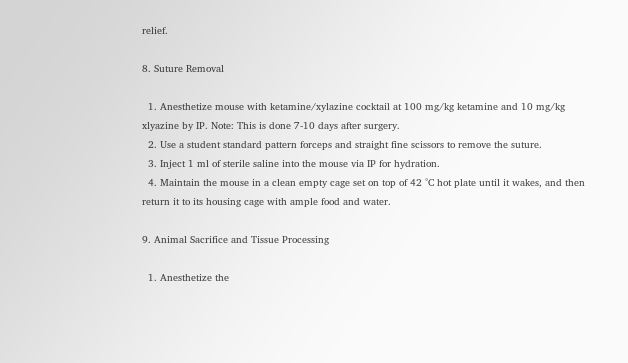relief.

8. Suture Removal

  1. Anesthetize mouse with ketamine/xylazine cocktail at 100 mg/kg ketamine and 10 mg/kg xlyazine by IP. Note: This is done 7-10 days after surgery.
  2. Use a student standard pattern forceps and straight fine scissors to remove the suture.
  3. Inject 1 ml of sterile saline into the mouse via IP for hydration.
  4. Maintain the mouse in a clean empty cage set on top of 42 °C hot plate until it wakes, and then return it to its housing cage with ample food and water.

9. Animal Sacrifice and Tissue Processing

  1. Anesthetize the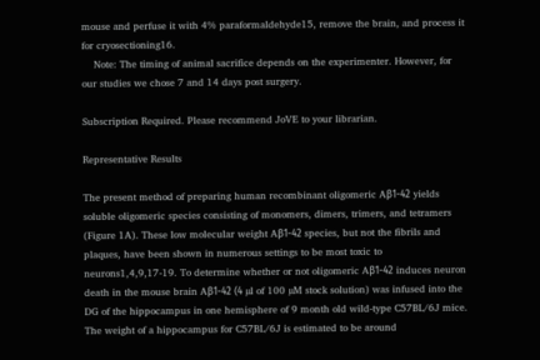mouse and perfuse it with 4% paraformaldehyde15, remove the brain, and process it for cryosectioning16.
    Note: The timing of animal sacrifice depends on the experimenter. However, for our studies we chose 7 and 14 days post surgery.

Subscription Required. Please recommend JoVE to your librarian.

Representative Results

The present method of preparing human recombinant oligomeric Aβ1-42 yields soluble oligomeric species consisting of monomers, dimers, trimers, and tetramers (Figure 1A). These low molecular weight Aβ1-42 species, but not the fibrils and plaques, have been shown in numerous settings to be most toxic to neurons1,4,9,17-19. To determine whether or not oligomeric Aβ1-42 induces neuron death in the mouse brain Aβ1-42 (4 µl of 100 µM stock solution) was infused into the DG of the hippocampus in one hemisphere of 9 month old wild-type C57BL/6J mice. The weight of a hippocampus for C57BL/6J is estimated to be around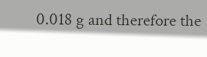0.018 g and therefore the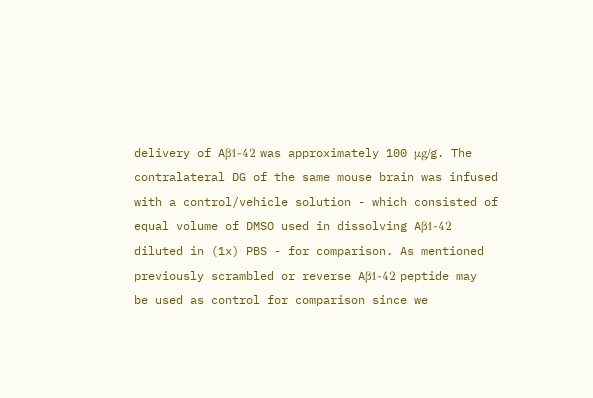delivery of Aβ1-42 was approximately 100 μg/g. The contralateral DG of the same mouse brain was infused with a control/vehicle solution - which consisted of equal volume of DMSO used in dissolving Aβ1-42 diluted in (1x) PBS - for comparison. As mentioned previously scrambled or reverse Aβ1-42 peptide may be used as control for comparison since we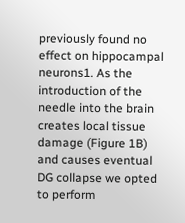previously found no effect on hippocampal neurons1. As the introduction of the needle into the brain creates local tissue damage (Figure 1B) and causes eventual DG collapse we opted to perform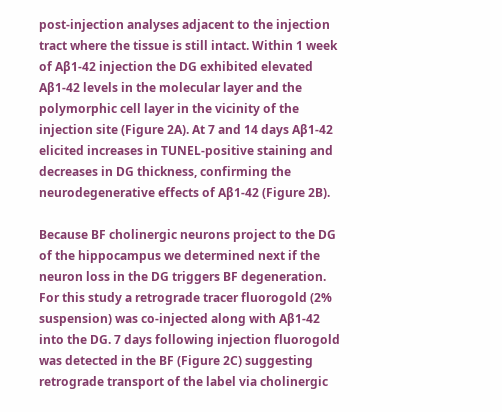post-injection analyses adjacent to the injection tract where the tissue is still intact. Within 1 week of Aβ1-42 injection the DG exhibited elevated Aβ1-42 levels in the molecular layer and the polymorphic cell layer in the vicinity of the injection site (Figure 2A). At 7 and 14 days Aβ1-42 elicited increases in TUNEL-positive staining and decreases in DG thickness, confirming the neurodegenerative effects of Aβ1-42 (Figure 2B).

Because BF cholinergic neurons project to the DG of the hippocampus we determined next if the neuron loss in the DG triggers BF degeneration. For this study a retrograde tracer fluorogold (2% suspension) was co-injected along with Aβ1-42 into the DG. 7 days following injection fluorogold was detected in the BF (Figure 2C) suggesting retrograde transport of the label via cholinergic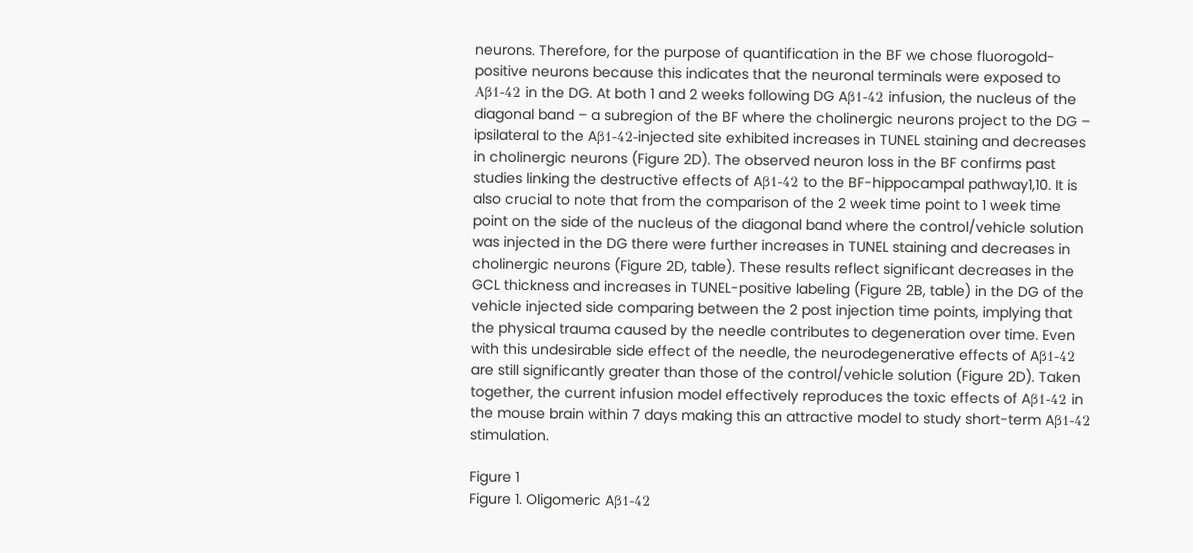neurons. Therefore, for the purpose of quantification in the BF we chose fluorogold-positive neurons because this indicates that the neuronal terminals were exposed to Aβ1-42 in the DG. At both 1 and 2 weeks following DG Aβ1-42 infusion, the nucleus of the diagonal band – a subregion of the BF where the cholinergic neurons project to the DG – ipsilateral to the Aβ1-42-injected site exhibited increases in TUNEL staining and decreases in cholinergic neurons (Figure 2D). The observed neuron loss in the BF confirms past studies linking the destructive effects of Aβ1-42 to the BF-hippocampal pathway1,10. It is also crucial to note that from the comparison of the 2 week time point to 1 week time point on the side of the nucleus of the diagonal band where the control/vehicle solution was injected in the DG there were further increases in TUNEL staining and decreases in cholinergic neurons (Figure 2D, table). These results reflect significant decreases in the GCL thickness and increases in TUNEL-positive labeling (Figure 2B, table) in the DG of the vehicle injected side comparing between the 2 post injection time points, implying that the physical trauma caused by the needle contributes to degeneration over time. Even with this undesirable side effect of the needle, the neurodegenerative effects of Aβ1-42 are still significantly greater than those of the control/vehicle solution (Figure 2D). Taken together, the current infusion model effectively reproduces the toxic effects of Aβ1-42 in the mouse brain within 7 days making this an attractive model to study short-term Aβ1-42 stimulation.

Figure 1
Figure 1. Oligomeric Aβ1-42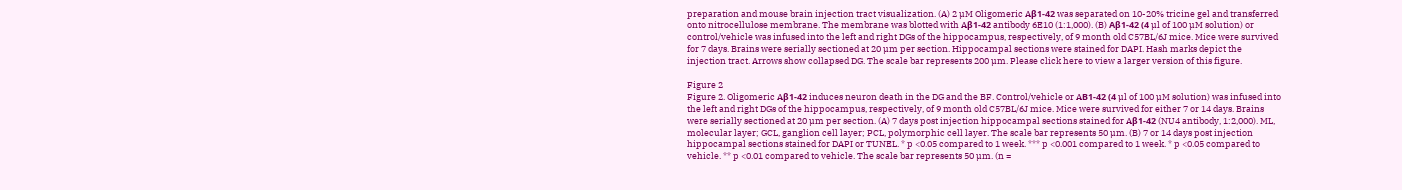preparation and mouse brain injection tract visualization. (A) 2 µM Oligomeric Aβ1-42 was separated on 10-20% tricine gel and transferred onto nitrocellulose membrane. The membrane was blotted with Aβ1-42 antibody 6E10 (1:1,000). (B) Aβ1-42 (4 µl of 100 µM solution) or control/vehicle was infused into the left and right DGs of the hippocampus, respectively, of 9 month old C57BL/6J mice. Mice were survived for 7 days. Brains were serially sectioned at 20 µm per section. Hippocampal sections were stained for DAPI. Hash marks depict the injection tract. Arrows show collapsed DG. The scale bar represents 200 µm. Please click here to view a larger version of this figure.

Figure 2
Figure 2. Oligomeric Aβ1-42 induces neuron death in the DG and the BF. Control/vehicle or AΒ1-42 (4 µl of 100 µM solution) was infused into the left and right DGs of the hippocampus, respectively, of 9 month old C57BL/6J mice. Mice were survived for either 7 or 14 days. Brains were serially sectioned at 20 µm per section. (A) 7 days post injection hippocampal sections stained for Aβ1-42 (NU4 antibody, 1:2,000). ML, molecular layer; GCL, ganglion cell layer; PCL, polymorphic cell layer. The scale bar represents 50 µm. (B) 7 or 14 days post injection hippocampal sections stained for DAPI or TUNEL. * p <0.05 compared to 1 week. *** p <0.001 compared to 1 week. * p <0.05 compared to vehicle. ** p <0.01 compared to vehicle. The scale bar represents 50 µm. (n =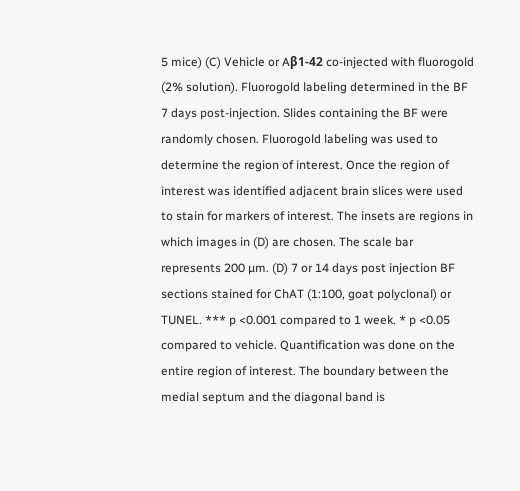5 mice) (C) Vehicle or Aβ1-42 co-injected with fluorogold (2% solution). Fluorogold labeling determined in the BF 7 days post-injection. Slides containing the BF were randomly chosen. Fluorogold labeling was used to determine the region of interest. Once the region of interest was identified adjacent brain slices were used to stain for markers of interest. The insets are regions in which images in (D) are chosen. The scale bar represents 200 µm. (D) 7 or 14 days post injection BF sections stained for ChAT (1:100, goat polyclonal) or TUNEL. *** p <0.001 compared to 1 week. * p <0.05 compared to vehicle. Quantification was done on the entire region of interest. The boundary between the medial septum and the diagonal band is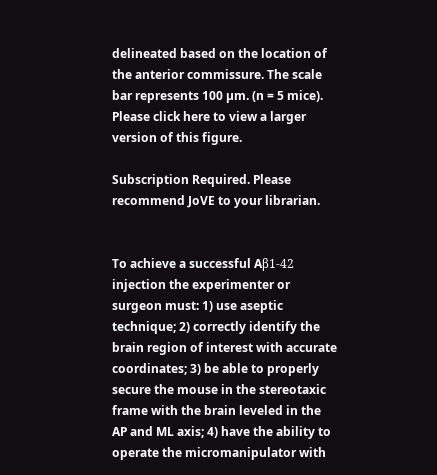delineated based on the location of the anterior commissure. The scale bar represents 100 µm. (n = 5 mice). Please click here to view a larger version of this figure.

Subscription Required. Please recommend JoVE to your librarian.


To achieve a successful Aβ1-42 injection the experimenter or surgeon must: 1) use aseptic technique; 2) correctly identify the brain region of interest with accurate coordinates; 3) be able to properly secure the mouse in the stereotaxic frame with the brain leveled in the AP and ML axis; 4) have the ability to operate the micromanipulator with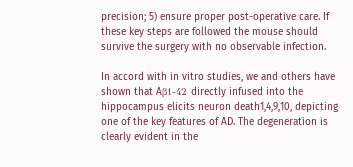precision; 5) ensure proper post-operative care. If these key steps are followed the mouse should survive the surgery with no observable infection.

In accord with in vitro studies, we and others have shown that Aβ1-42 directly infused into the hippocampus elicits neuron death1,4,9,10, depicting one of the key features of AD. The degeneration is clearly evident in the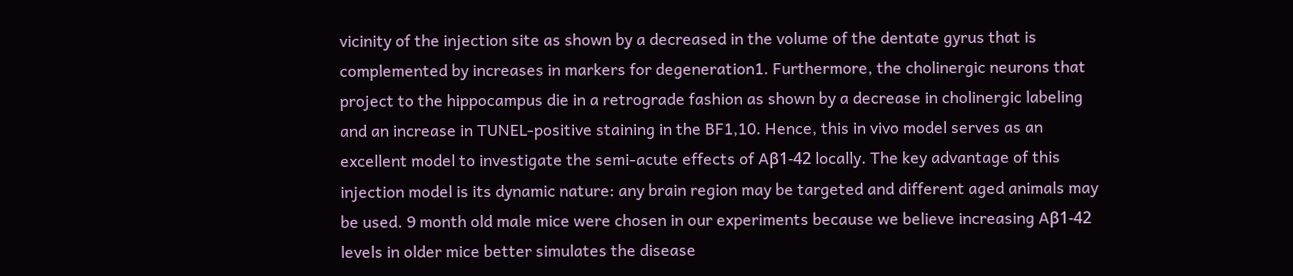vicinity of the injection site as shown by a decreased in the volume of the dentate gyrus that is complemented by increases in markers for degeneration1. Furthermore, the cholinergic neurons that project to the hippocampus die in a retrograde fashion as shown by a decrease in cholinergic labeling and an increase in TUNEL-positive staining in the BF1,10. Hence, this in vivo model serves as an excellent model to investigate the semi-acute effects of Aβ1-42 locally. The key advantage of this injection model is its dynamic nature: any brain region may be targeted and different aged animals may be used. 9 month old male mice were chosen in our experiments because we believe increasing Aβ1-42 levels in older mice better simulates the disease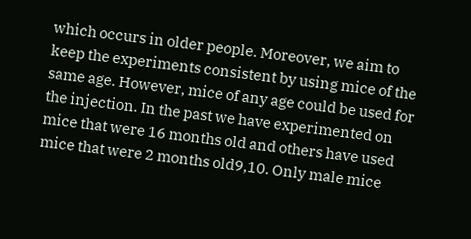which occurs in older people. Moreover, we aim to keep the experiments consistent by using mice of the same age. However, mice of any age could be used for the injection. In the past we have experimented on mice that were 16 months old and others have used mice that were 2 months old9,10. Only male mice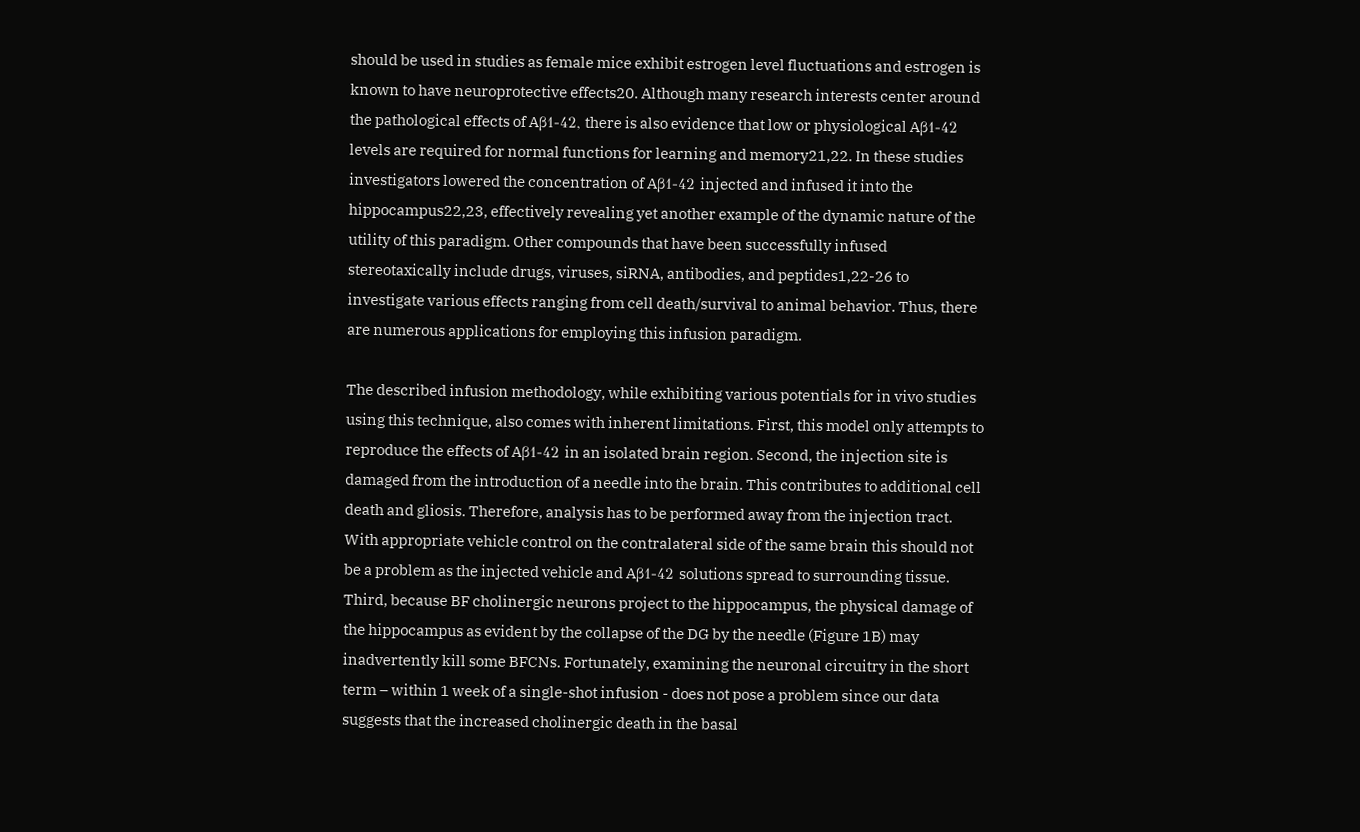should be used in studies as female mice exhibit estrogen level fluctuations and estrogen is known to have neuroprotective effects20. Although many research interests center around the pathological effects of Aβ1-42, there is also evidence that low or physiological Aβ1-42 levels are required for normal functions for learning and memory21,22. In these studies investigators lowered the concentration of Aβ1-42 injected and infused it into the hippocampus22,23, effectively revealing yet another example of the dynamic nature of the utility of this paradigm. Other compounds that have been successfully infused stereotaxically include drugs, viruses, siRNA, antibodies, and peptides1,22-26 to investigate various effects ranging from cell death/survival to animal behavior. Thus, there are numerous applications for employing this infusion paradigm.

The described infusion methodology, while exhibiting various potentials for in vivo studies using this technique, also comes with inherent limitations. First, this model only attempts to reproduce the effects of Aβ1-42 in an isolated brain region. Second, the injection site is damaged from the introduction of a needle into the brain. This contributes to additional cell death and gliosis. Therefore, analysis has to be performed away from the injection tract. With appropriate vehicle control on the contralateral side of the same brain this should not be a problem as the injected vehicle and Aβ1-42 solutions spread to surrounding tissue. Third, because BF cholinergic neurons project to the hippocampus, the physical damage of the hippocampus as evident by the collapse of the DG by the needle (Figure 1B) may inadvertently kill some BFCNs. Fortunately, examining the neuronal circuitry in the short term – within 1 week of a single-shot infusion - does not pose a problem since our data suggests that the increased cholinergic death in the basal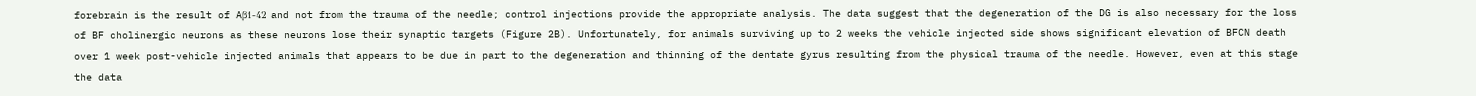forebrain is the result of Aβ1-42 and not from the trauma of the needle; control injections provide the appropriate analysis. The data suggest that the degeneration of the DG is also necessary for the loss of BF cholinergic neurons as these neurons lose their synaptic targets (Figure 2B). Unfortunately, for animals surviving up to 2 weeks the vehicle injected side shows significant elevation of BFCN death over 1 week post-vehicle injected animals that appears to be due in part to the degeneration and thinning of the dentate gyrus resulting from the physical trauma of the needle. However, even at this stage the data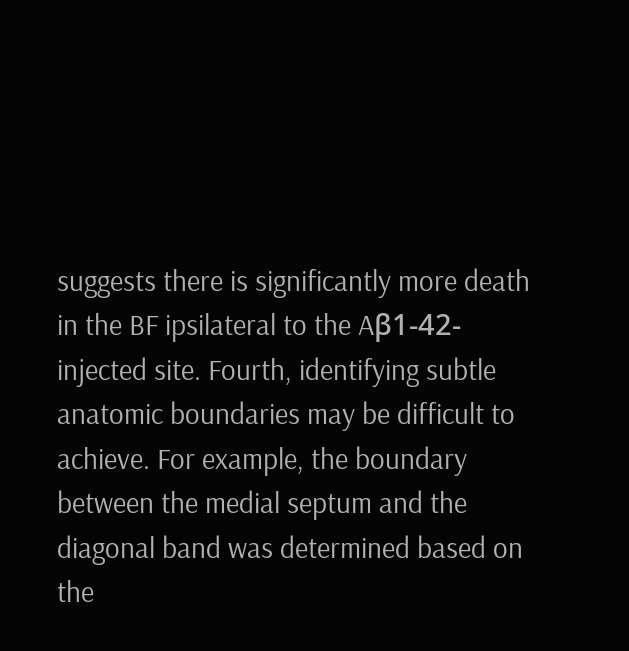suggests there is significantly more death in the BF ipsilateral to the Aβ1-42-injected site. Fourth, identifying subtle anatomic boundaries may be difficult to achieve. For example, the boundary between the medial septum and the diagonal band was determined based on the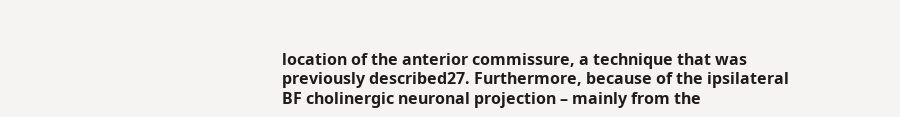location of the anterior commissure, a technique that was previously described27. Furthermore, because of the ipsilateral BF cholinergic neuronal projection – mainly from the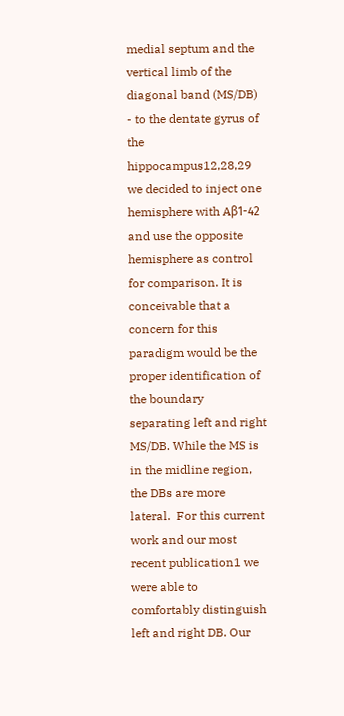medial septum and the vertical limb of the diagonal band (MS/DB) - to the dentate gyrus of the hippocampus12,28,29 we decided to inject one hemisphere with Aβ1-42 and use the opposite hemisphere as control for comparison. It is conceivable that a concern for this paradigm would be the proper identification of the boundary separating left and right MS/DB. While the MS is in the midline region, the DBs are more lateral.  For this current work and our most recent publication1 we were able to comfortably distinguish left and right DB. Our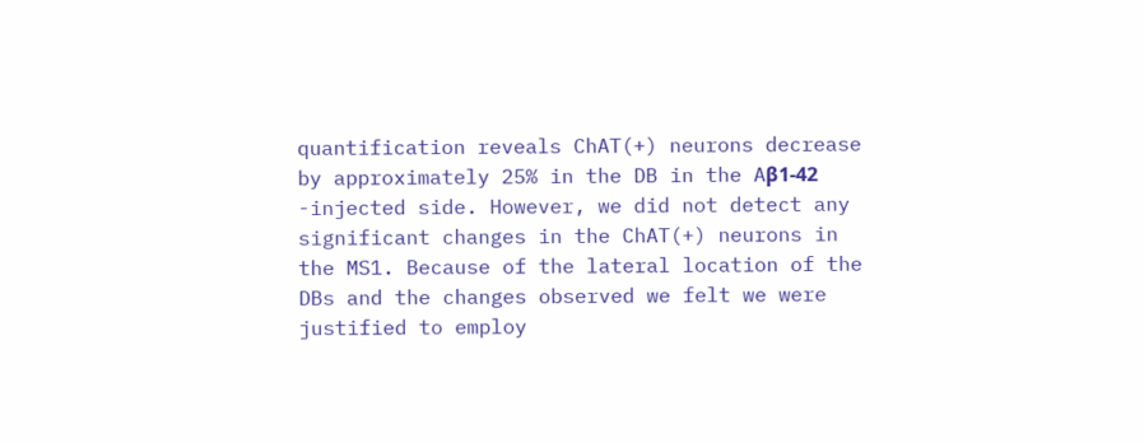quantification reveals ChAT(+) neurons decrease by approximately 25% in the DB in the Aβ1-42 -injected side. However, we did not detect any significant changes in the ChAT(+) neurons in the MS1. Because of the lateral location of the DBs and the changes observed we felt we were justified to employ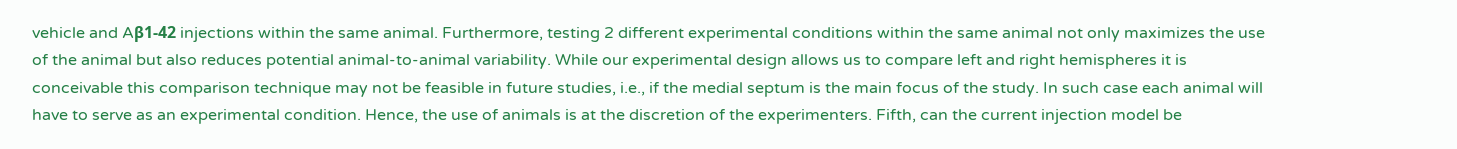vehicle and Aβ1-42 injections within the same animal. Furthermore, testing 2 different experimental conditions within the same animal not only maximizes the use of the animal but also reduces potential animal-to-animal variability. While our experimental design allows us to compare left and right hemispheres it is conceivable this comparison technique may not be feasible in future studies, i.e., if the medial septum is the main focus of the study. In such case each animal will have to serve as an experimental condition. Hence, the use of animals is at the discretion of the experimenters. Fifth, can the current injection model be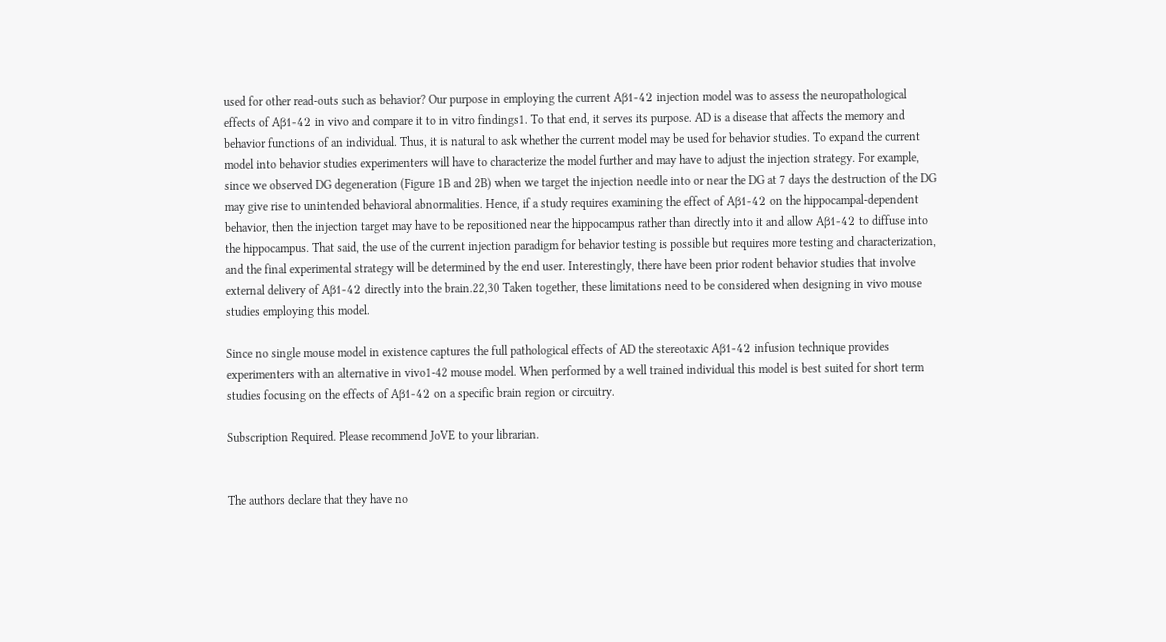used for other read-outs such as behavior? Our purpose in employing the current Aβ1-42 injection model was to assess the neuropathological effects of Aβ1-42 in vivo and compare it to in vitro findings1. To that end, it serves its purpose. AD is a disease that affects the memory and behavior functions of an individual. Thus, it is natural to ask whether the current model may be used for behavior studies. To expand the current model into behavior studies experimenters will have to characterize the model further and may have to adjust the injection strategy. For example, since we observed DG degeneration (Figure 1B and 2B) when we target the injection needle into or near the DG at 7 days the destruction of the DG may give rise to unintended behavioral abnormalities. Hence, if a study requires examining the effect of Aβ1-42 on the hippocampal-dependent behavior, then the injection target may have to be repositioned near the hippocampus rather than directly into it and allow Aβ1-42 to diffuse into the hippocampus. That said, the use of the current injection paradigm for behavior testing is possible but requires more testing and characterization, and the final experimental strategy will be determined by the end user. Interestingly, there have been prior rodent behavior studies that involve external delivery of Aβ1-42 directly into the brain.22,30 Taken together, these limitations need to be considered when designing in vivo mouse studies employing this model.

Since no single mouse model in existence captures the full pathological effects of AD the stereotaxic Aβ1-42 infusion technique provides experimenters with an alternative in vivo1-42 mouse model. When performed by a well trained individual this model is best suited for short term studies focusing on the effects of Aβ1-42 on a specific brain region or circuitry.

Subscription Required. Please recommend JoVE to your librarian.


The authors declare that they have no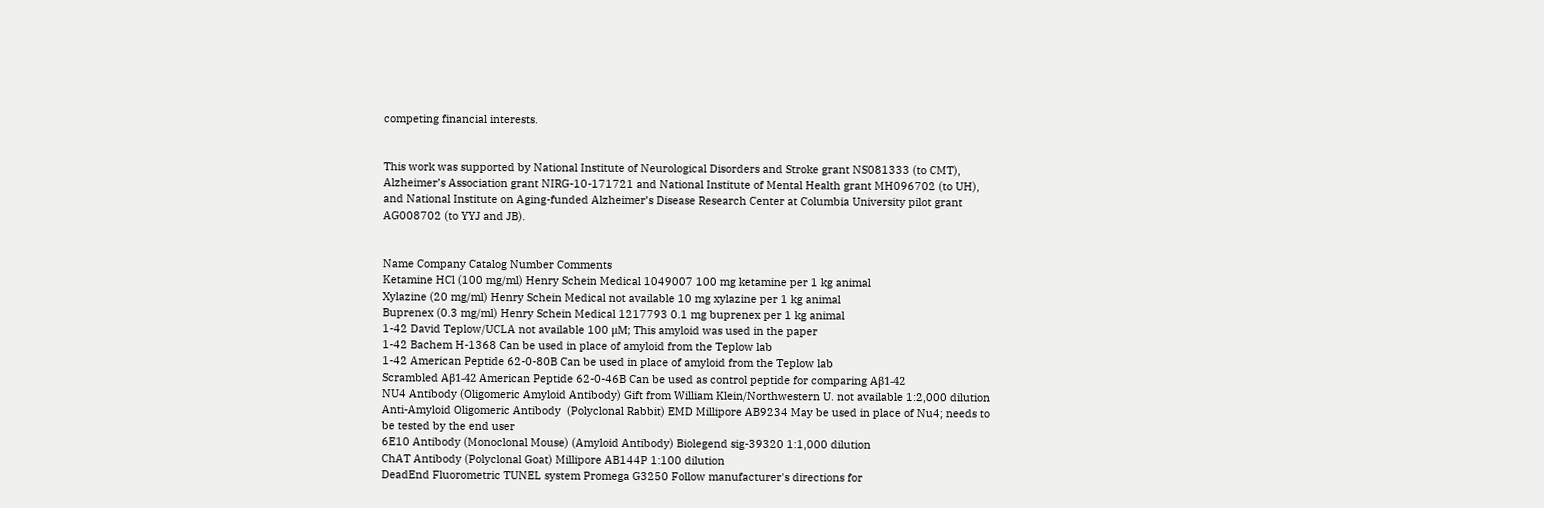competing financial interests.


This work was supported by National Institute of Neurological Disorders and Stroke grant NS081333 (to CMT), Alzheimer’s Association grant NIRG-10-171721 and National Institute of Mental Health grant MH096702 (to UH), and National Institute on Aging-funded Alzheimer’s Disease Research Center at Columbia University pilot grant AG008702 (to YYJ and JB).


Name Company Catalog Number Comments
Ketamine HCl (100 mg/ml) Henry Schein Medical 1049007 100 mg ketamine per 1 kg animal
Xylazine (20 mg/ml) Henry Schein Medical not available 10 mg xylazine per 1 kg animal
Buprenex (0.3 mg/ml) Henry Schein Medical 1217793 0.1 mg buprenex per 1 kg animal
1-42 David Teplow/UCLA not available 100 μM; This amyloid was used in the paper
1-42 Bachem H-1368 Can be used in place of amyloid from the Teplow lab
1-42 American Peptide 62-0-80B Can be used in place of amyloid from the Teplow lab
Scrambled Aβ1-42 American Peptide 62-0-46B Can be used as control peptide for comparing Aβ1-42
NU4 Antibody (Oligomeric Amyloid Antibody) Gift from William Klein/Northwestern U. not available 1:2,000 dilution
Anti-Amyloid Oligomeric Antibody  (Polyclonal Rabbit) EMD Millipore AB9234 May be used in place of Nu4; needs to  be tested by the end user
6E10 Antibody (Monoclonal Mouse) (Amyloid Antibody) Biolegend sig-39320 1:1,000 dilution
ChAT Antibody (Polyclonal Goat) Millipore AB144P 1:100 dilution
DeadEnd Fluorometric TUNEL system Promega G3250 Follow manufacturer's directions for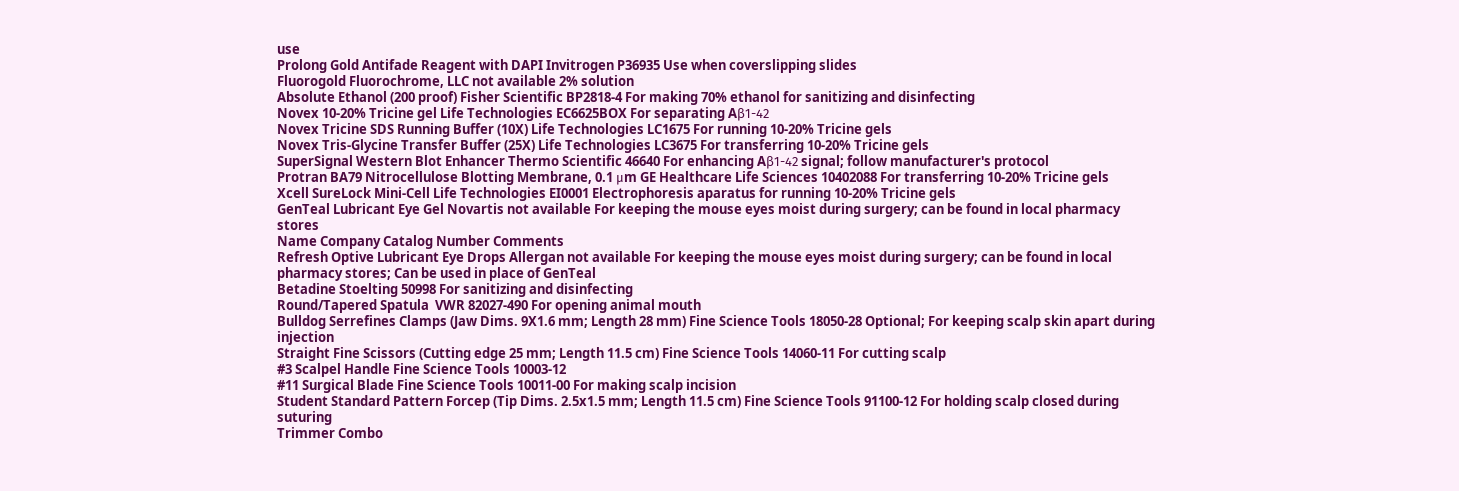use
Prolong Gold Antifade Reagent with DAPI Invitrogen P36935 Use when coverslipping slides
Fluorogold Fluorochrome, LLC not available 2% solution
Absolute Ethanol (200 proof) Fisher Scientific BP2818-4 For making 70% ethanol for sanitizing and disinfecting
Novex 10-20% Tricine gel Life Technologies EC6625BOX For separating Aβ1-42
Novex Tricine SDS Running Buffer (10X) Life Technologies LC1675 For running 10-20% Tricine gels
Novex Tris-Glycine Transfer Buffer (25X) Life Technologies LC3675 For transferring 10-20% Tricine gels
SuperSignal Western Blot Enhancer Thermo Scientific 46640 For enhancing Aβ1-42 signal; follow manufacturer's protocol
Protran BA79 Nitrocellulose Blotting Membrane, 0.1 μm GE Healthcare Life Sciences 10402088 For transferring 10-20% Tricine gels
Xcell SureLock Mini-Cell Life Technologies EI0001 Electrophoresis aparatus for running 10-20% Tricine gels
GenTeal Lubricant Eye Gel Novartis not available For keeping the mouse eyes moist during surgery; can be found in local pharmacy stores
Name Company Catalog Number Comments
Refresh Optive Lubricant Eye Drops Allergan not available For keeping the mouse eyes moist during surgery; can be found in local pharmacy stores; Can be used in place of GenTeal
Betadine Stoelting 50998 For sanitizing and disinfecting
Round/Tapered Spatula  VWR 82027-490 For opening animal mouth
Bulldog Serrefines Clamps (Jaw Dims. 9X1.6 mm; Length 28 mm) Fine Science Tools 18050-28 Optional; For keeping scalp skin apart during injection
Straight Fine Scissors (Cutting edge 25 mm; Length 11.5 cm) Fine Science Tools 14060-11 For cutting scalp
#3 Scalpel Handle Fine Science Tools 10003-12
#11 Surgical Blade Fine Science Tools 10011-00 For making scalp incision
Student Standard Pattern Forcep (Tip Dims. 2.5x1.5 mm; Length 11.5 cm) Fine Science Tools 91100-12 For holding scalp closed during suturing
Trimmer Combo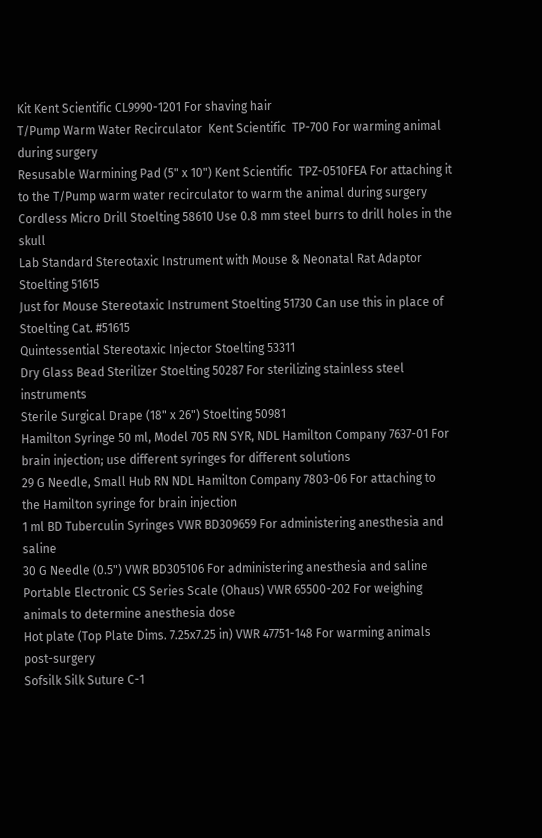Kit Kent Scientific CL9990-1201 For shaving hair
T/Pump Warm Water Recirculator  Kent Scientific  TP-700 For warming animal during surgery
Resusable Warmining Pad (5" x 10") Kent Scientific  TPZ-0510FEA For attaching it to the T/Pump warm water recirculator to warm the animal during surgery
Cordless Micro Drill Stoelting 58610 Use 0.8 mm steel burrs to drill holes in the skull
Lab Standard Stereotaxic Instrument with Mouse & Neonatal Rat Adaptor Stoelting 51615
Just for Mouse Stereotaxic Instrument Stoelting 51730 Can use this in place of Stoelting Cat. #51615
Quintessential Stereotaxic Injector Stoelting 53311
Dry Glass Bead Sterilizer Stoelting 50287 For sterilizing stainless steel instruments
Sterile Surgical Drape (18" x 26") Stoelting 50981
Hamilton Syringe 50 ml, Model 705 RN SYR, NDL Hamilton Company 7637-01 For brain injection; use different syringes for different solutions
29 G Needle, Small Hub RN NDL Hamilton Company 7803-06 For attaching to the Hamilton syringe for brain injection
1 ml BD Tuberculin Syringes VWR BD309659 For administering anesthesia and saline
30 G Needle (0.5") VWR BD305106 For administering anesthesia and saline
Portable Electronic CS Series Scale (Ohaus) VWR 65500-202 For weighing animals to determine anesthesia dose
Hot plate (Top Plate Dims. 7.25x7.25 in) VWR 47751-148 For warming animals post-surgery
Sofsilk Silk Suture C-1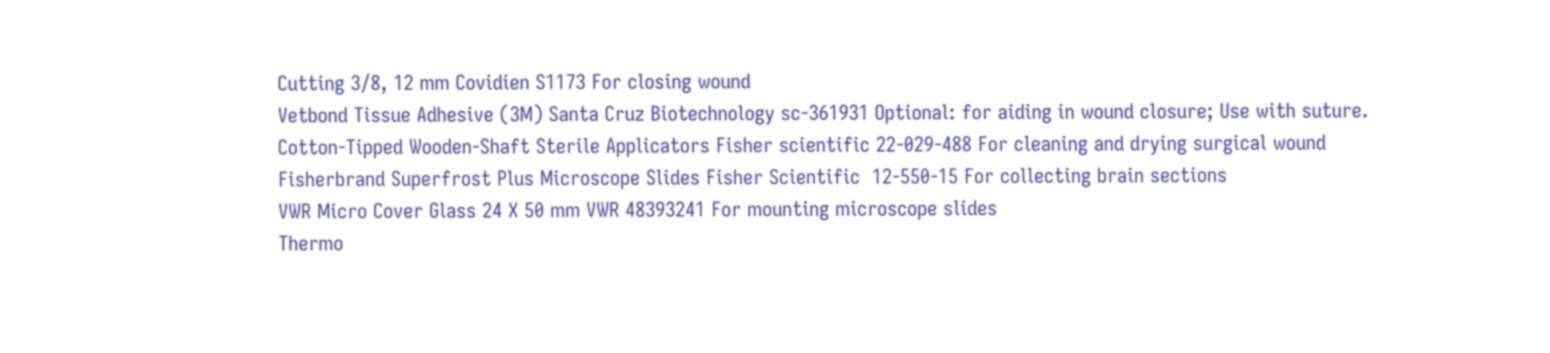Cutting 3/8, 12 mm Covidien S1173 For closing wound
Vetbond Tissue Adhesive (3M) Santa Cruz Biotechnology sc-361931 Optional: for aiding in wound closure; Use with suture.
Cotton-Tipped Wooden-Shaft Sterile Applicators Fisher scientific 22-029-488 For cleaning and drying surgical wound
Fisherbrand Superfrost Plus Microscope Slides Fisher Scientific  12-550-15 For collecting brain sections
VWR Micro Cover Glass 24 X 50 mm VWR 48393241 For mounting microscope slides
Thermo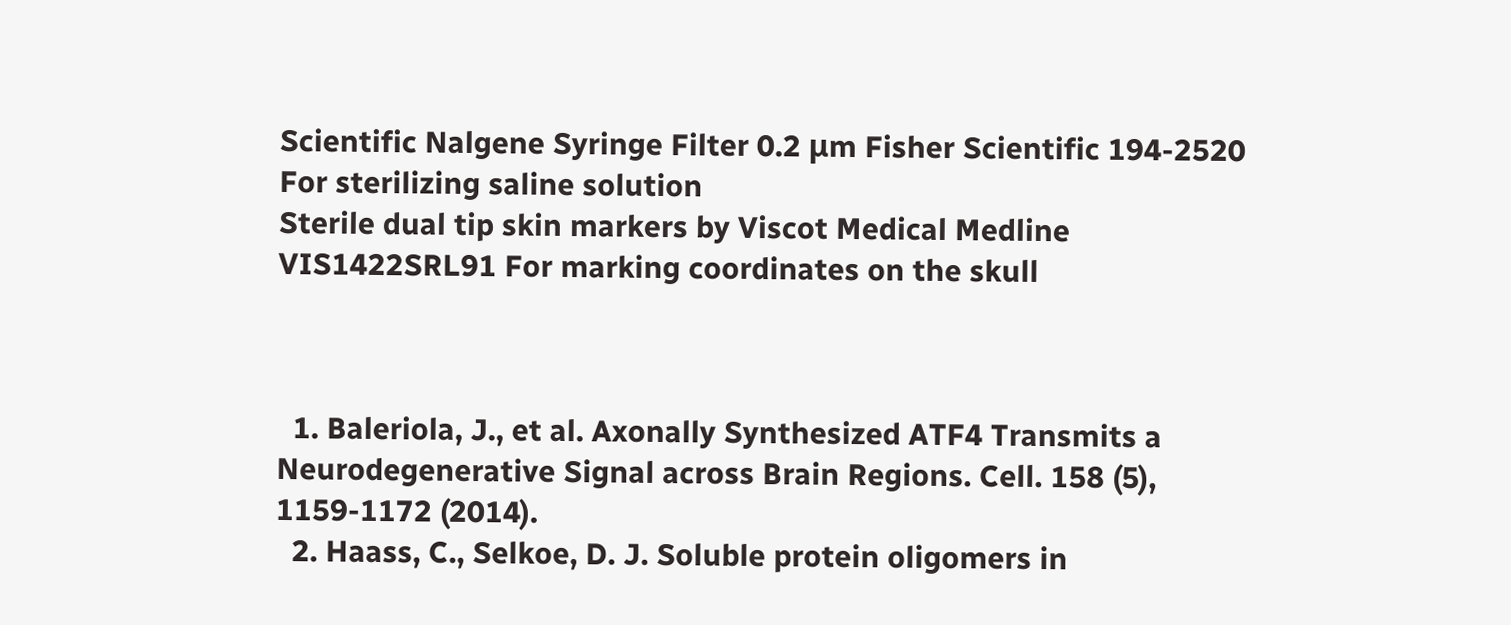Scientific Nalgene Syringe Filter 0.2 μm Fisher Scientific 194-2520 For sterilizing saline solution
Sterile dual tip skin markers by Viscot Medical Medline VIS1422SRL91 For marking coordinates on the skull



  1. Baleriola, J., et al. Axonally Synthesized ATF4 Transmits a Neurodegenerative Signal across Brain Regions. Cell. 158 (5), 1159-1172 (2014).
  2. Haass, C., Selkoe, D. J. Soluble protein oligomers in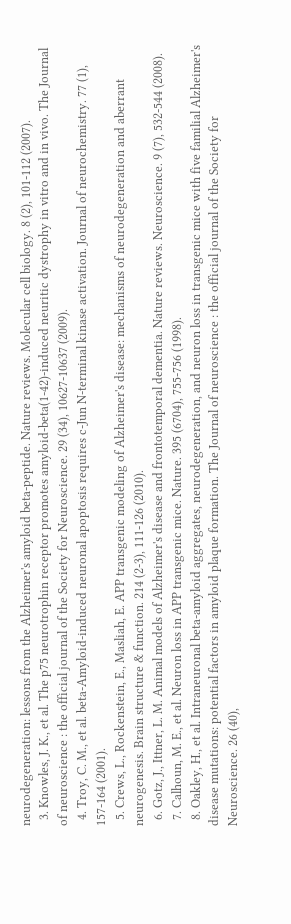neurodegeneration: lessons from the Alzheimer's amyloid beta-peptide. Nature reviews. Molecular cell biology. 8 (2), 101-112 (2007).
  3. Knowles, J. K., et al. The p75 neurotrophin receptor promotes amyloid-beta(1-42)-induced neuritic dystrophy in vitro and in vivo. The Journal of neuroscience : the official journal of the Society for Neuroscience. 29 (34), 10627-10637 (2009).
  4. Troy, C. M., et al. beta-Amyloid-induced neuronal apoptosis requires c-Jun N-terminal kinase activation. Journal of neurochemistry. 77 (1), 157-164 (2001).
  5. Crews, L., Rockenstein, E., Masliah, E. APP transgenic modeling of Alzheimer's disease: mechanisms of neurodegeneration and aberrant neurogenesis. Brain structure & function. 214 (2-3), 111-126 (2010).
  6. Gotz, J., Ittner, L. M. Animal models of Alzheimer's disease and frontotemporal dementia. Nature reviews. Neuroscience. 9 (7), 532-544 (2008).
  7. Calhoun, M. E., et al. Neuron loss in APP transgenic mice. Nature. 395 (6704), 755-756 (1998).
  8. Oakley, H., et al. Intraneuronal beta-amyloid aggregates, neurodegeneration, and neuron loss in transgenic mice with five familial Alzheimer's disease mutations: potential factors in amyloid plaque formation. The Journal of neuroscience : the official journal of the Society for Neuroscience. 26 (40),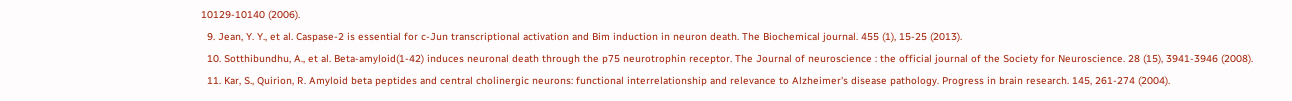10129-10140 (2006).
  9. Jean, Y. Y., et al. Caspase-2 is essential for c-Jun transcriptional activation and Bim induction in neuron death. The Biochemical journal. 455 (1), 15-25 (2013).
  10. Sotthibundhu, A., et al. Beta-amyloid(1-42) induces neuronal death through the p75 neurotrophin receptor. The Journal of neuroscience : the official journal of the Society for Neuroscience. 28 (15), 3941-3946 (2008).
  11. Kar, S., Quirion, R. Amyloid beta peptides and central cholinergic neurons: functional interrelationship and relevance to Alzheimer's disease pathology. Progress in brain research. 145, 261-274 (2004).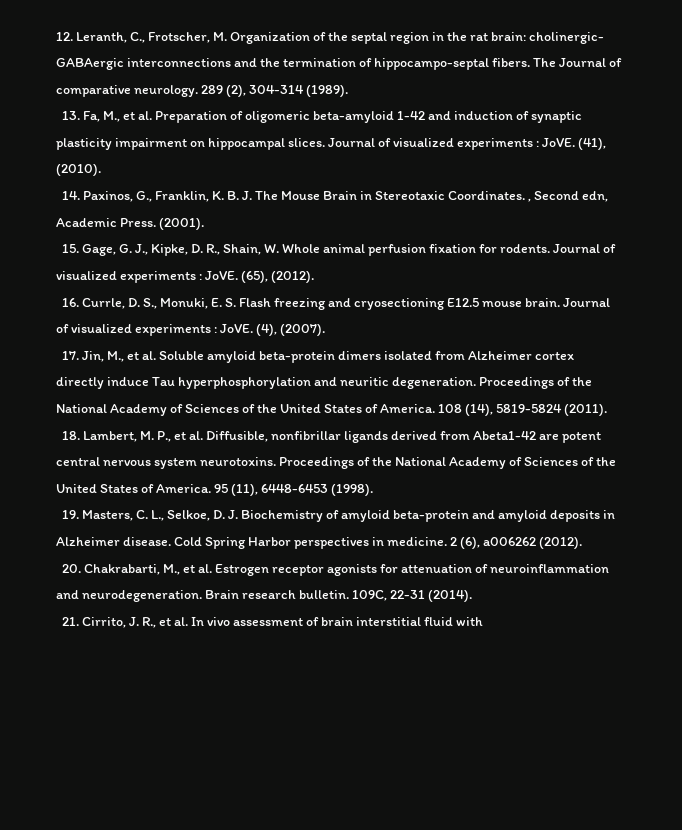12. Leranth, C., Frotscher, M. Organization of the septal region in the rat brain: cholinergic-GABAergic interconnections and the termination of hippocampo-septal fibers. The Journal of comparative neurology. 289 (2), 304-314 (1989).
  13. Fa, M., et al. Preparation of oligomeric beta-amyloid 1-42 and induction of synaptic plasticity impairment on hippocampal slices. Journal of visualized experiments : JoVE. (41), (2010).
  14. Paxinos, G., Franklin, K. B. J. The Mouse Brain in Stereotaxic Coordinates. , Second edn, Academic Press. (2001).
  15. Gage, G. J., Kipke, D. R., Shain, W. Whole animal perfusion fixation for rodents. Journal of visualized experiments : JoVE. (65), (2012).
  16. Currle, D. S., Monuki, E. S. Flash freezing and cryosectioning E12.5 mouse brain. Journal of visualized experiments : JoVE. (4), (2007).
  17. Jin, M., et al. Soluble amyloid beta-protein dimers isolated from Alzheimer cortex directly induce Tau hyperphosphorylation and neuritic degeneration. Proceedings of the National Academy of Sciences of the United States of America. 108 (14), 5819-5824 (2011).
  18. Lambert, M. P., et al. Diffusible, nonfibrillar ligands derived from Abeta1-42 are potent central nervous system neurotoxins. Proceedings of the National Academy of Sciences of the United States of America. 95 (11), 6448-6453 (1998).
  19. Masters, C. L., Selkoe, D. J. Biochemistry of amyloid beta-protein and amyloid deposits in Alzheimer disease. Cold Spring Harbor perspectives in medicine. 2 (6), a006262 (2012).
  20. Chakrabarti, M., et al. Estrogen receptor agonists for attenuation of neuroinflammation and neurodegeneration. Brain research bulletin. 109C, 22-31 (2014).
  21. Cirrito, J. R., et al. In vivo assessment of brain interstitial fluid with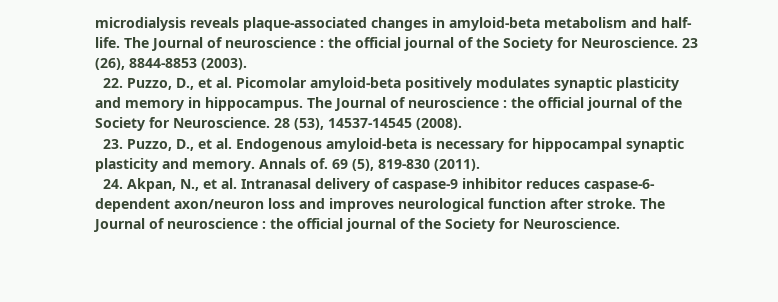microdialysis reveals plaque-associated changes in amyloid-beta metabolism and half-life. The Journal of neuroscience : the official journal of the Society for Neuroscience. 23 (26), 8844-8853 (2003).
  22. Puzzo, D., et al. Picomolar amyloid-beta positively modulates synaptic plasticity and memory in hippocampus. The Journal of neuroscience : the official journal of the Society for Neuroscience. 28 (53), 14537-14545 (2008).
  23. Puzzo, D., et al. Endogenous amyloid-beta is necessary for hippocampal synaptic plasticity and memory. Annals of. 69 (5), 819-830 (2011).
  24. Akpan, N., et al. Intranasal delivery of caspase-9 inhibitor reduces caspase-6-dependent axon/neuron loss and improves neurological function after stroke. The Journal of neuroscience : the official journal of the Society for Neuroscience.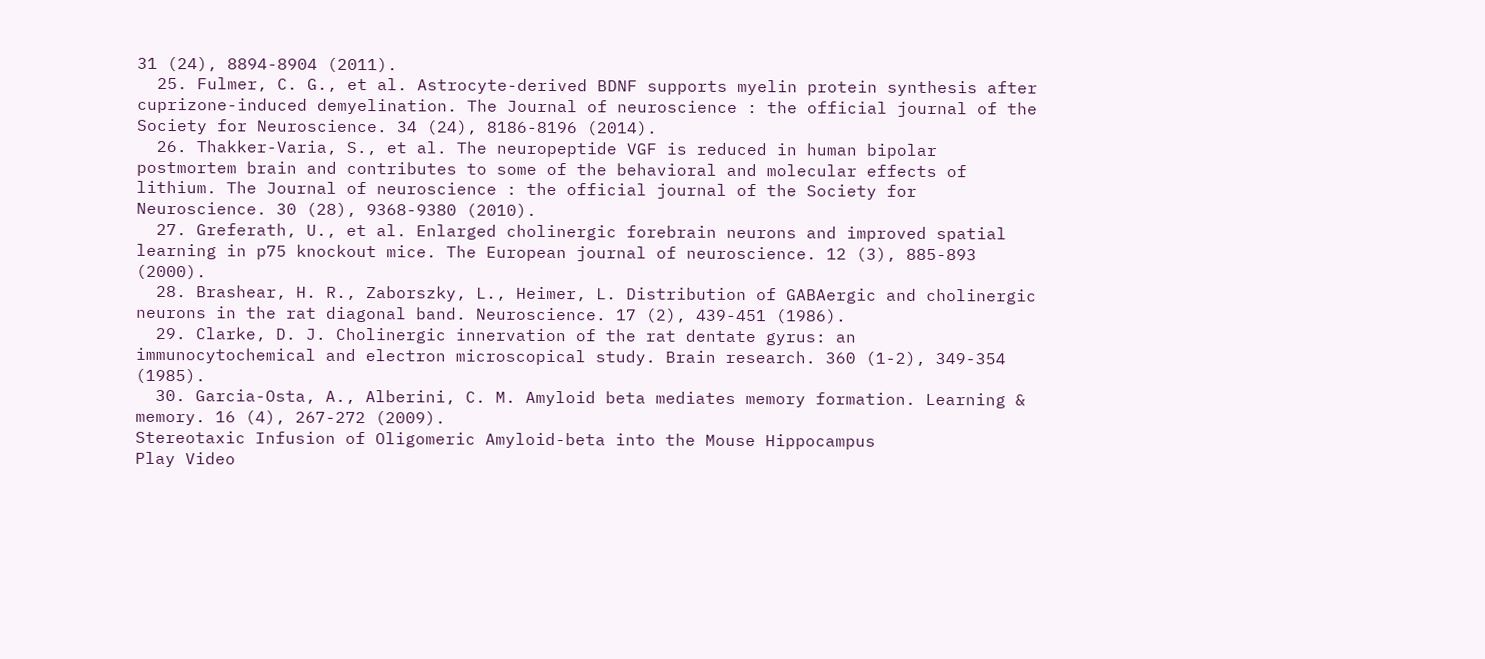31 (24), 8894-8904 (2011).
  25. Fulmer, C. G., et al. Astrocyte-derived BDNF supports myelin protein synthesis after cuprizone-induced demyelination. The Journal of neuroscience : the official journal of the Society for Neuroscience. 34 (24), 8186-8196 (2014).
  26. Thakker-Varia, S., et al. The neuropeptide VGF is reduced in human bipolar postmortem brain and contributes to some of the behavioral and molecular effects of lithium. The Journal of neuroscience : the official journal of the Society for Neuroscience. 30 (28), 9368-9380 (2010).
  27. Greferath, U., et al. Enlarged cholinergic forebrain neurons and improved spatial learning in p75 knockout mice. The European journal of neuroscience. 12 (3), 885-893 (2000).
  28. Brashear, H. R., Zaborszky, L., Heimer, L. Distribution of GABAergic and cholinergic neurons in the rat diagonal band. Neuroscience. 17 (2), 439-451 (1986).
  29. Clarke, D. J. Cholinergic innervation of the rat dentate gyrus: an immunocytochemical and electron microscopical study. Brain research. 360 (1-2), 349-354 (1985).
  30. Garcia-Osta, A., Alberini, C. M. Amyloid beta mediates memory formation. Learning & memory. 16 (4), 267-272 (2009).
Stereotaxic Infusion of Oligomeric Amyloid-beta into the Mouse Hippocampus
Play Video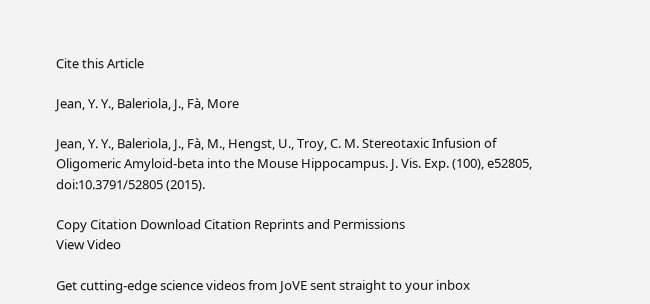Cite this Article

Jean, Y. Y., Baleriola, J., Fà, More

Jean, Y. Y., Baleriola, J., Fà, M., Hengst, U., Troy, C. M. Stereotaxic Infusion of Oligomeric Amyloid-beta into the Mouse Hippocampus. J. Vis. Exp. (100), e52805, doi:10.3791/52805 (2015).

Copy Citation Download Citation Reprints and Permissions
View Video

Get cutting-edge science videos from JoVE sent straight to your inbox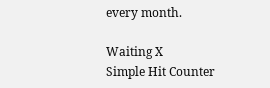every month.

Waiting X
Simple Hit Counter